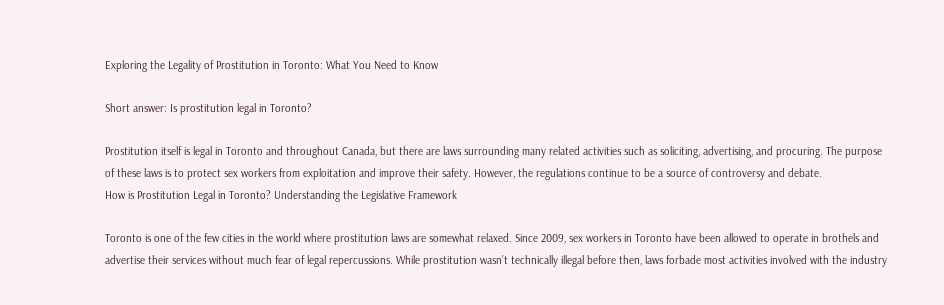Exploring the Legality of Prostitution in Toronto: What You Need to Know

Short answer: Is prostitution legal in Toronto?

Prostitution itself is legal in Toronto and throughout Canada, but there are laws surrounding many related activities such as soliciting, advertising, and procuring. The purpose of these laws is to protect sex workers from exploitation and improve their safety. However, the regulations continue to be a source of controversy and debate.
How is Prostitution Legal in Toronto? Understanding the Legislative Framework

Toronto is one of the few cities in the world where prostitution laws are somewhat relaxed. Since 2009, sex workers in Toronto have been allowed to operate in brothels and advertise their services without much fear of legal repercussions. While prostitution wasn’t technically illegal before then, laws forbade most activities involved with the industry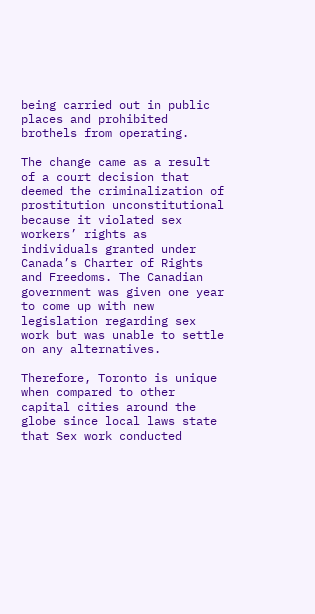being carried out in public places and prohibited brothels from operating.

The change came as a result of a court decision that deemed the criminalization of prostitution unconstitutional because it violated sex workers’ rights as individuals granted under Canada’s Charter of Rights and Freedoms. The Canadian government was given one year to come up with new legislation regarding sex work but was unable to settle on any alternatives.

Therefore, Toronto is unique when compared to other capital cities around the globe since local laws state that Sex work conducted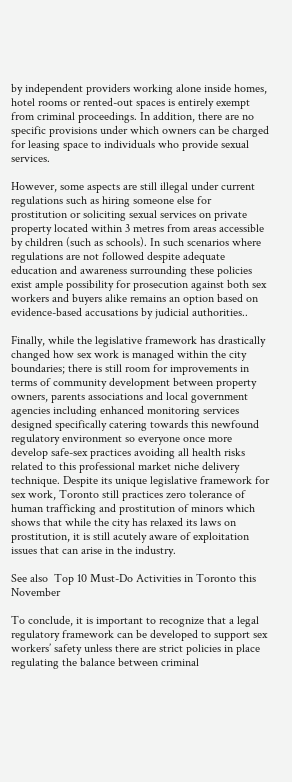by independent providers working alone inside homes, hotel rooms or rented-out spaces is entirely exempt from criminal proceedings. In addition, there are no specific provisions under which owners can be charged for leasing space to individuals who provide sexual services.

However, some aspects are still illegal under current regulations such as hiring someone else for prostitution or soliciting sexual services on private property located within 3 metres from areas accessible by children (such as schools). In such scenarios where regulations are not followed despite adequate education and awareness surrounding these policies exist ample possibility for prosecution against both sex workers and buyers alike remains an option based on evidence-based accusations by judicial authorities..

Finally, while the legislative framework has drastically changed how sex work is managed within the city boundaries; there is still room for improvements in terms of community development between property owners, parents associations and local government agencies including enhanced monitoring services designed specifically catering towards this newfound regulatory environment so everyone once more develop safe-sex practices avoiding all health risks related to this professional market niche delivery technique. Despite its unique legislative framework for sex work, Toronto still practices zero tolerance of human trafficking and prostitution of minors which shows that while the city has relaxed its laws on prostitution, it is still acutely aware of exploitation issues that can arise in the industry.

See also  Top 10 Must-Do Activities in Toronto this November

To conclude, it is important to recognize that a legal regulatory framework can be developed to support sex workers’ safety unless there are strict policies in place regulating the balance between criminal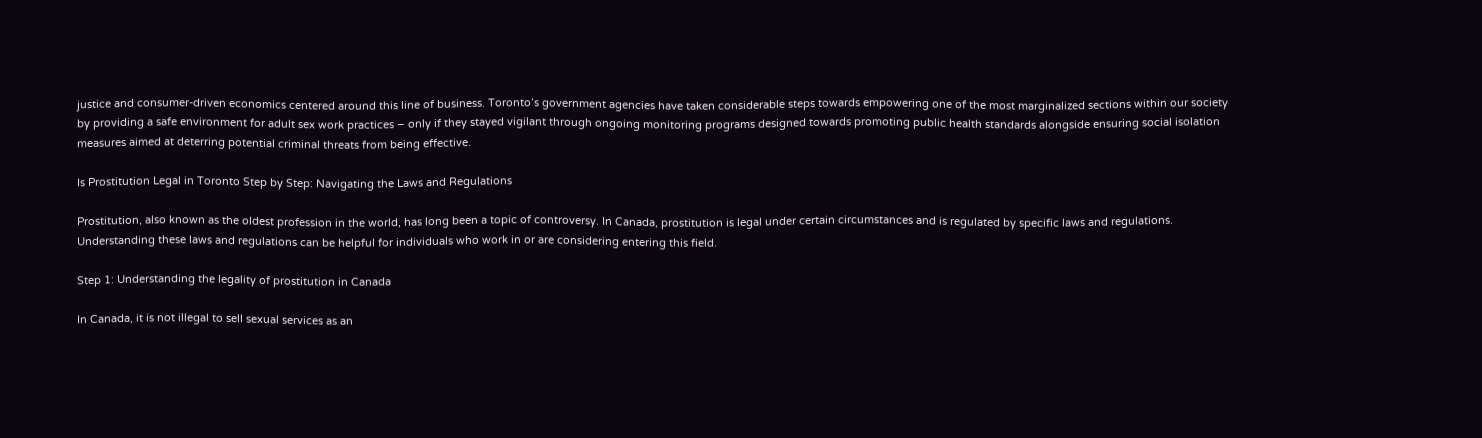justice and consumer-driven economics centered around this line of business. Toronto’s government agencies have taken considerable steps towards empowering one of the most marginalized sections within our society by providing a safe environment for adult sex work practices – only if they stayed vigilant through ongoing monitoring programs designed towards promoting public health standards alongside ensuring social isolation measures aimed at deterring potential criminal threats from being effective.

Is Prostitution Legal in Toronto Step by Step: Navigating the Laws and Regulations

Prostitution, also known as the oldest profession in the world, has long been a topic of controversy. In Canada, prostitution is legal under certain circumstances and is regulated by specific laws and regulations. Understanding these laws and regulations can be helpful for individuals who work in or are considering entering this field.

Step 1: Understanding the legality of prostitution in Canada

In Canada, it is not illegal to sell sexual services as an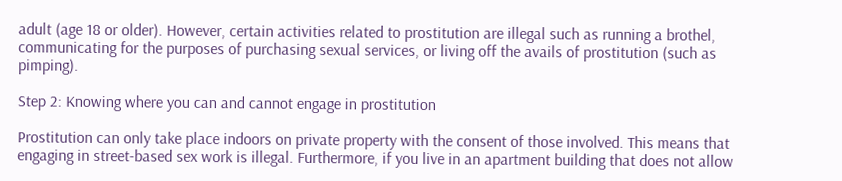adult (age 18 or older). However, certain activities related to prostitution are illegal such as running a brothel, communicating for the purposes of purchasing sexual services, or living off the avails of prostitution (such as pimping).

Step 2: Knowing where you can and cannot engage in prostitution

Prostitution can only take place indoors on private property with the consent of those involved. This means that engaging in street-based sex work is illegal. Furthermore, if you live in an apartment building that does not allow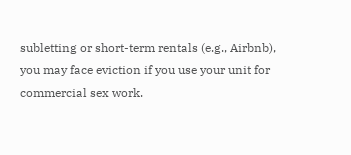subletting or short-term rentals (e.g., Airbnb), you may face eviction if you use your unit for commercial sex work.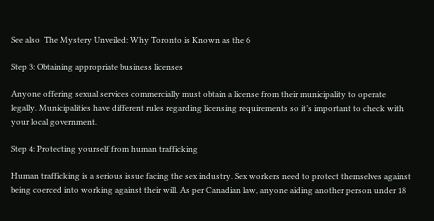See also  The Mystery Unveiled: Why Toronto is Known as the 6

Step 3: Obtaining appropriate business licenses

Anyone offering sexual services commercially must obtain a license from their municipality to operate legally. Municipalities have different rules regarding licensing requirements so it’s important to check with your local government.

Step 4: Protecting yourself from human trafficking

Human trafficking is a serious issue facing the sex industry. Sex workers need to protect themselves against being coerced into working against their will. As per Canadian law, anyone aiding another person under 18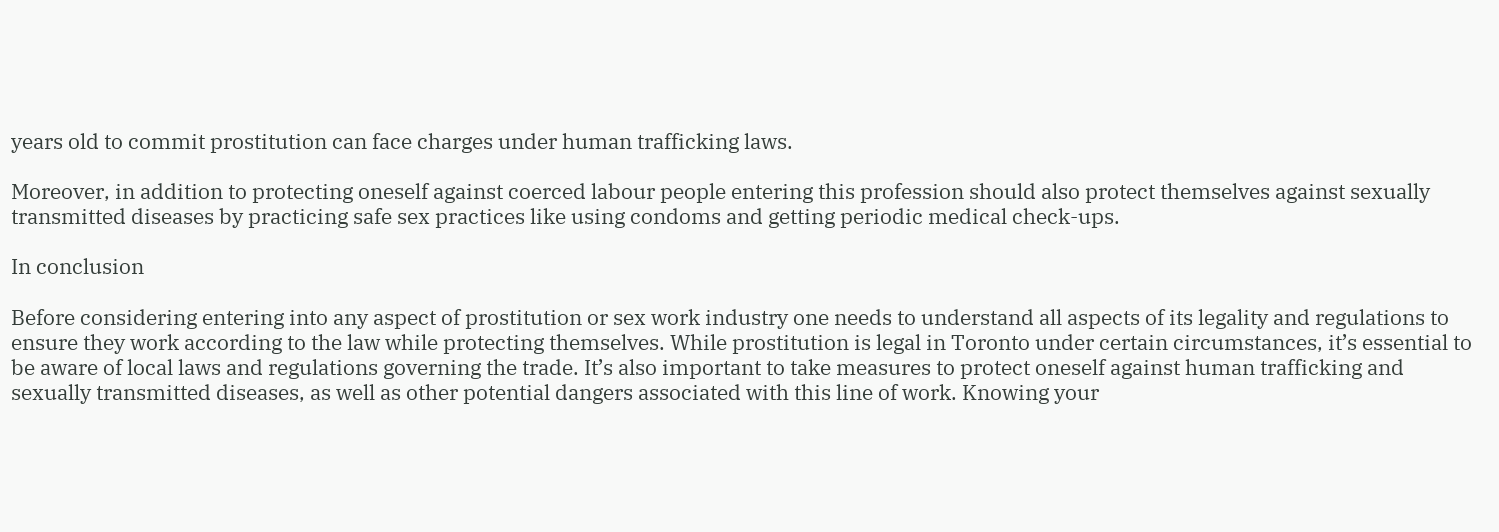years old to commit prostitution can face charges under human trafficking laws.

Moreover, in addition to protecting oneself against coerced labour people entering this profession should also protect themselves against sexually transmitted diseases by practicing safe sex practices like using condoms and getting periodic medical check-ups.

In conclusion

Before considering entering into any aspect of prostitution or sex work industry one needs to understand all aspects of its legality and regulations to ensure they work according to the law while protecting themselves. While prostitution is legal in Toronto under certain circumstances, it’s essential to be aware of local laws and regulations governing the trade. It’s also important to take measures to protect oneself against human trafficking and sexually transmitted diseases, as well as other potential dangers associated with this line of work. Knowing your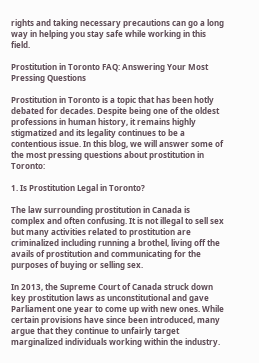rights and taking necessary precautions can go a long way in helping you stay safe while working in this field.

Prostitution in Toronto FAQ: Answering Your Most Pressing Questions

Prostitution in Toronto is a topic that has been hotly debated for decades. Despite being one of the oldest professions in human history, it remains highly stigmatized and its legality continues to be a contentious issue. In this blog, we will answer some of the most pressing questions about prostitution in Toronto:

1. Is Prostitution Legal in Toronto?

The law surrounding prostitution in Canada is complex and often confusing. It is not illegal to sell sex but many activities related to prostitution are criminalized including running a brothel, living off the avails of prostitution and communicating for the purposes of buying or selling sex.

In 2013, the Supreme Court of Canada struck down key prostitution laws as unconstitutional and gave Parliament one year to come up with new ones. While certain provisions have since been introduced, many argue that they continue to unfairly target marginalized individuals working within the industry.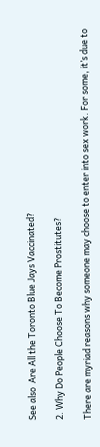See also  Are All the Toronto Blue Jays Vaccinated?

2. Why Do People Choose To Become Prostitutes?

There are myriad reasons why someone may choose to enter into sex work. For some, it’s due to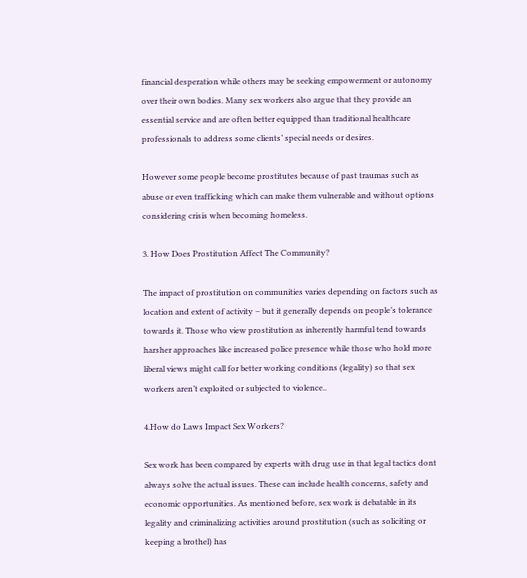financial desperation while others may be seeking empowerment or autonomy over their own bodies. Many sex workers also argue that they provide an essential service and are often better equipped than traditional healthcare professionals to address some clients’ special needs or desires.

However some people become prostitutes because of past traumas such as abuse or even trafficking which can make them vulnerable and without options considering crisis when becoming homeless.

3. How Does Prostitution Affect The Community?

The impact of prostitution on communities varies depending on factors such as location and extent of activity – but it generally depends on people’s tolerance towards it. Those who view prostitution as inherently harmful tend towards harsher approaches like increased police presence while those who hold more liberal views might call for better working conditions (legality) so that sex workers aren’t exploited or subjected to violence..

4.How do Laws Impact Sex Workers?

Sex work has been compared by experts with drug use in that legal tactics dont always solve the actual issues. These can include health concerns, safety and economic opportunities. As mentioned before, sex work is debatable in its legality and criminalizing activities around prostitution (such as soliciting or keeping a brothel) has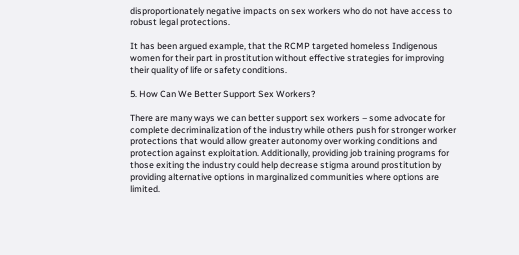disproportionately negative impacts on sex workers who do not have access to robust legal protections.

It has been argued example, that the RCMP targeted homeless Indigenous women for their part in prostitution without effective strategies for improving their quality of life or safety conditions.

5. How Can We Better Support Sex Workers?

There are many ways we can better support sex workers – some advocate for complete decriminalization of the industry while others push for stronger worker protections that would allow greater autonomy over working conditions and protection against exploitation. Additionally, providing job training programs for those exiting the industry could help decrease stigma around prostitution by providing alternative options in marginalized communities where options are limited.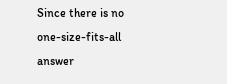Since there is no one-size-fits-all answer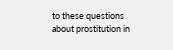to these questions about prostitution in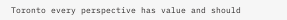Toronto every perspective has value and should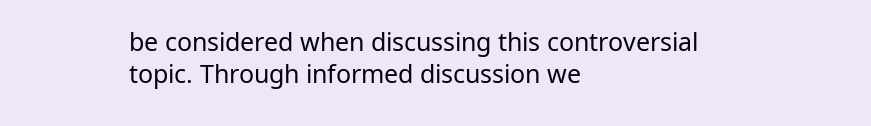be considered when discussing this controversial topic. Through informed discussion we